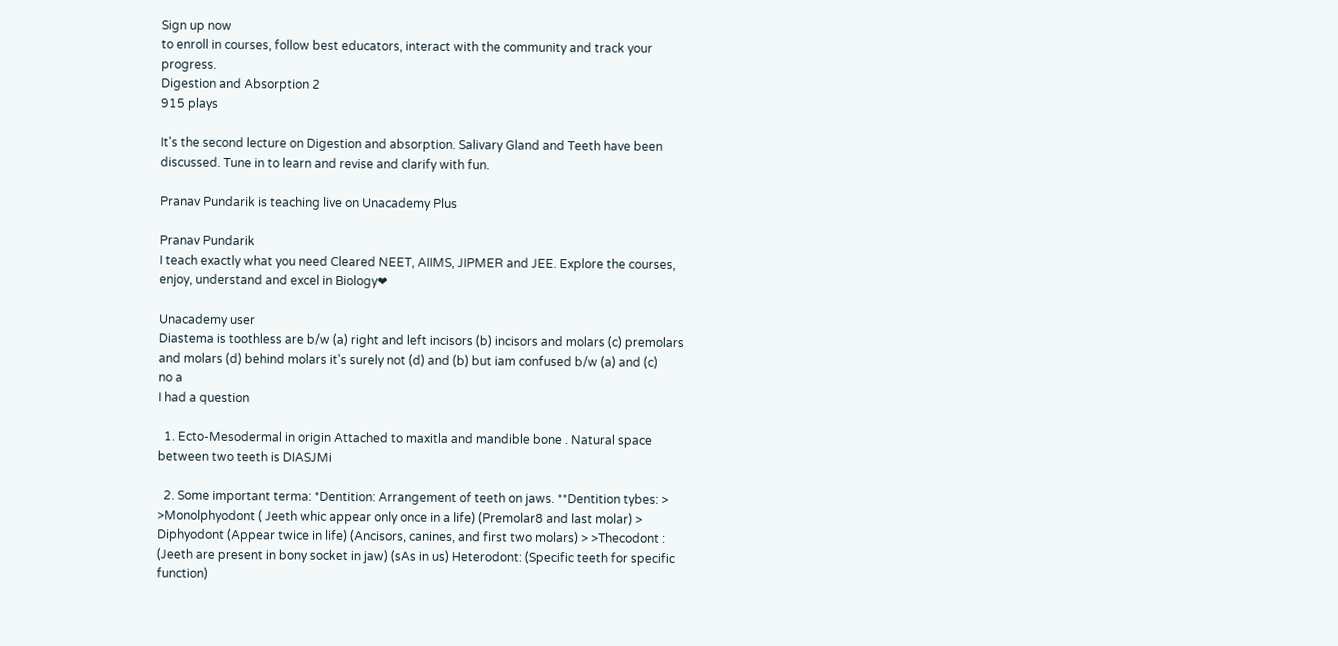Sign up now
to enroll in courses, follow best educators, interact with the community and track your progress.
Digestion and Absorption 2
915 plays

It's the second lecture on Digestion and absorption. Salivary Gland and Teeth have been discussed. Tune in to learn and revise and clarify with fun.

Pranav Pundarik is teaching live on Unacademy Plus

Pranav Pundarik
I teach exactly what you need Cleared NEET, AIIMS, JIPMER and JEE. Explore the courses, enjoy, understand and excel in Biology❤

Unacademy user
Diastema is toothless are b/w (a) right and left incisors (b) incisors and molars (c) premolars and molars (d) behind molars it's surely not (d) and (b) but iam confused b/w (a) and (c)
no a
I had a question

  1. Ecto-Mesodermal in origin Attached to maxitla and mandible bone . Natural space between two teeth is DIASJMi

  2. Some important terma: *Dentition: Arrangement of teeth on jaws. **Dentition tybes: > >Monolphyodont ( Jeeth whic appear only once in a life) (Premolar8 and last molar) > Diphyodont (Appear twice in life) (Ancisors, canines, and first two molars) > >Thecodont : (Jeeth are present in bony socket in jaw) (sAs in us) Heterodont: (Specific teeth for specific function)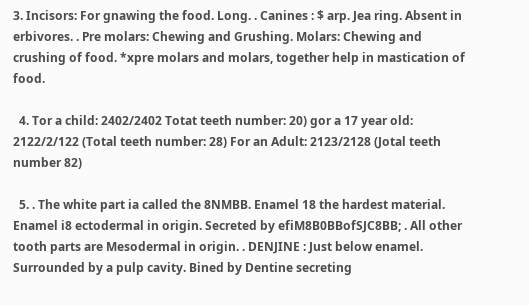3. Incisors: For gnawing the food. Long. . Canines : $ arp. Jea ring. Absent in erbivores. . Pre molars: Chewing and Grushing. Molars: Chewing and crushing of food. *xpre molars and molars, together help in mastication of food.

  4. Tor a child: 2402/2402 Totat teeth number: 20) gor a 17 year old: 2122/2/122 (Total teeth number: 28) For an Adult: 2123/2128 (Jotal teeth number 82)

  5. . The white part ia called the 8NMBB. Enamel 18 the hardest material. Enamel i8 ectodermal in origin. Secreted by efiM8B0BBofSJC8BB; . All other tooth parts are Mesodermal in origin. . DENJINE : Just below enamel. Surrounded by a pulp cavity. Bined by Dentine secreting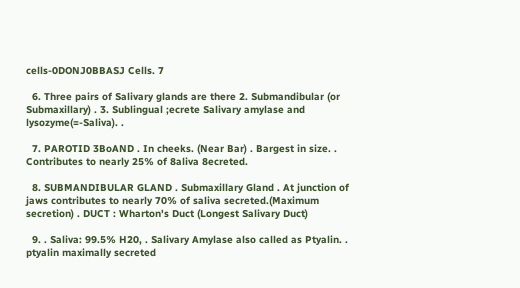cells-0DONJ0BBASJ Cells. 7

  6. Three pairs of Salivary glands are there 2. Submandibular (or Submaxillary) . 3. Sublingual ;ecrete Salivary amylase and lysozyme(=-Saliva). .

  7. PAROTID 3BoAND . In cheeks. (Near Bar) . Bargest in size. . Contributes to nearly 25% of 8aliva 8ecreted.

  8. SUBMANDIBULAR GLAND . Submaxillary Gland . At junction of jaws contributes to nearly 70% of saliva secreted.(Maximum secretion) . DUCT : Wharton's Duct (Longest Salivary Duct)

  9. . Saliva: 99.5% H20, . Salivary Amylase also called as Ptyalin. . ptyalin maximally secreted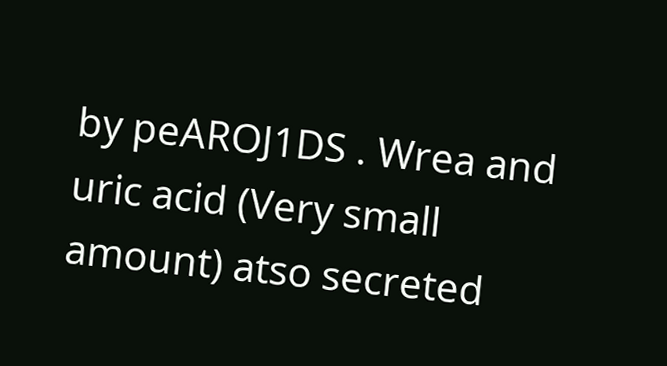by peAROJ1DS . Wrea and uric acid (Very small amount) atso secreted